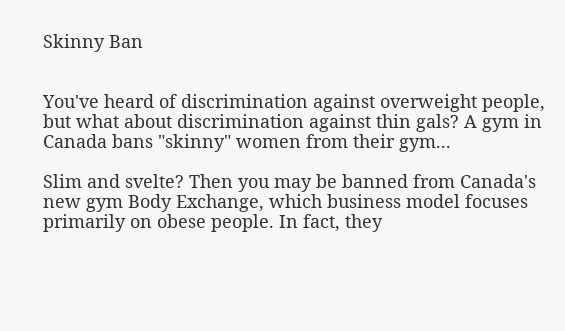Skinny Ban


You've heard of discrimination against overweight people, but what about discrimination against thin gals? A gym in Canada bans "skinny" women from their gym...

Slim and svelte? Then you may be banned from Canada's new gym Body Exchange, which business model focuses primarily on obese people. In fact, they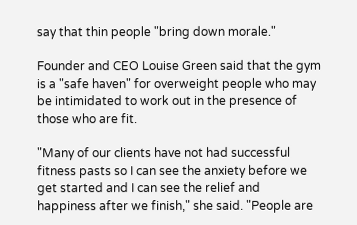say that thin people "bring down morale."

Founder and CEO Louise Green said that the gym is a "safe haven" for overweight people who may be intimidated to work out in the presence of those who are fit.

"Many of our clients have not had successful fitness pasts so I can see the anxiety before we get started and I can see the relief and happiness after we finish," she said. "People are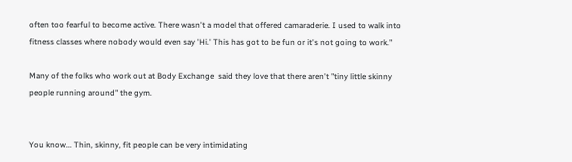often too fearful to become active. There wasn't a model that offered camaraderie. I used to walk into fitness classes where nobody would even say 'Hi.' This has got to be fun or it's not going to work."

Many of the folks who work out at Body Exchange  said they love that there aren't "tiny little skinny people running around" the gym.


You know... Thin, skinny, fit people can be very intimidating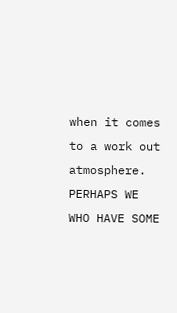when it comes to a work out atmosphere. PERHAPS WE WHO HAVE SOME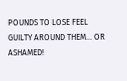POUNDS TO LOSE FEEL GUILTY AROUND THEM... OR ASHAMED!